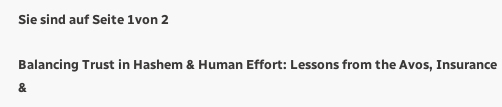Sie sind auf Seite 1von 2

Balancing Trust in Hashem & Human Effort: Lessons from the Avos, Insurance &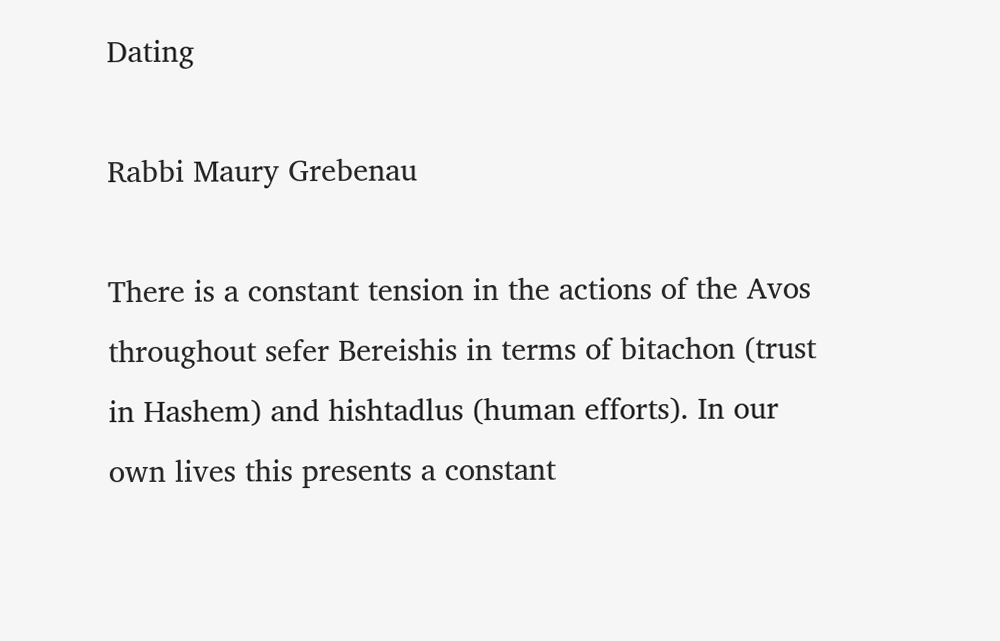Dating

Rabbi Maury Grebenau

There is a constant tension in the actions of the Avos throughout sefer Bereishis in terms of bitachon (trust in Hashem) and hishtadlus (human efforts). In our own lives this presents a constant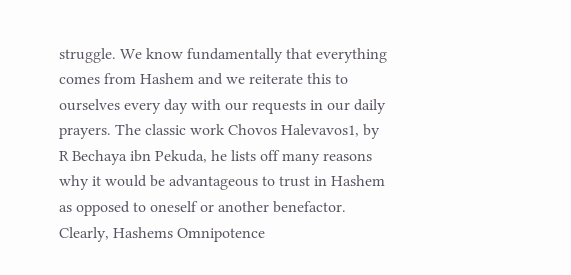struggle. We know fundamentally that everything comes from Hashem and we reiterate this to ourselves every day with our requests in our daily prayers. The classic work Chovos Halevavos1, by R Bechaya ibn Pekuda, he lists off many reasons why it would be advantageous to trust in Hashem as opposed to oneself or another benefactor. Clearly, Hashems Omnipotence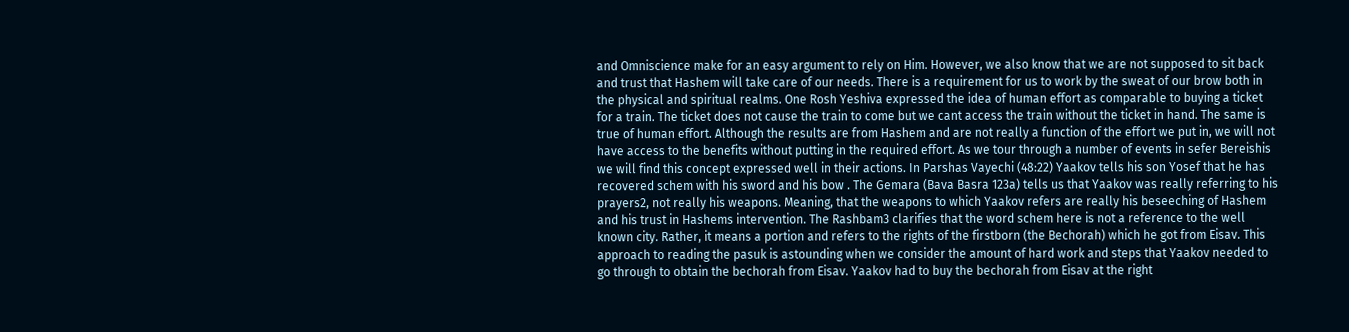and Omniscience make for an easy argument to rely on Him. However, we also know that we are not supposed to sit back and trust that Hashem will take care of our needs. There is a requirement for us to work by the sweat of our brow both in the physical and spiritual realms. One Rosh Yeshiva expressed the idea of human effort as comparable to buying a ticket for a train. The ticket does not cause the train to come but we cant access the train without the ticket in hand. The same is true of human effort. Although the results are from Hashem and are not really a function of the effort we put in, we will not have access to the benefits without putting in the required effort. As we tour through a number of events in sefer Bereishis we will find this concept expressed well in their actions. In Parshas Vayechi (48:22) Yaakov tells his son Yosef that he has recovered schem with his sword and his bow . The Gemara (Bava Basra 123a) tells us that Yaakov was really referring to his prayers2, not really his weapons. Meaning, that the weapons to which Yaakov refers are really his beseeching of Hashem and his trust in Hashems intervention. The Rashbam3 clarifies that the word schem here is not a reference to the well known city. Rather, it means a portion and refers to the rights of the firstborn (the Bechorah) which he got from Eisav. This approach to reading the pasuk is astounding when we consider the amount of hard work and steps that Yaakov needed to go through to obtain the bechorah from Eisav. Yaakov had to buy the bechorah from Eisav at the right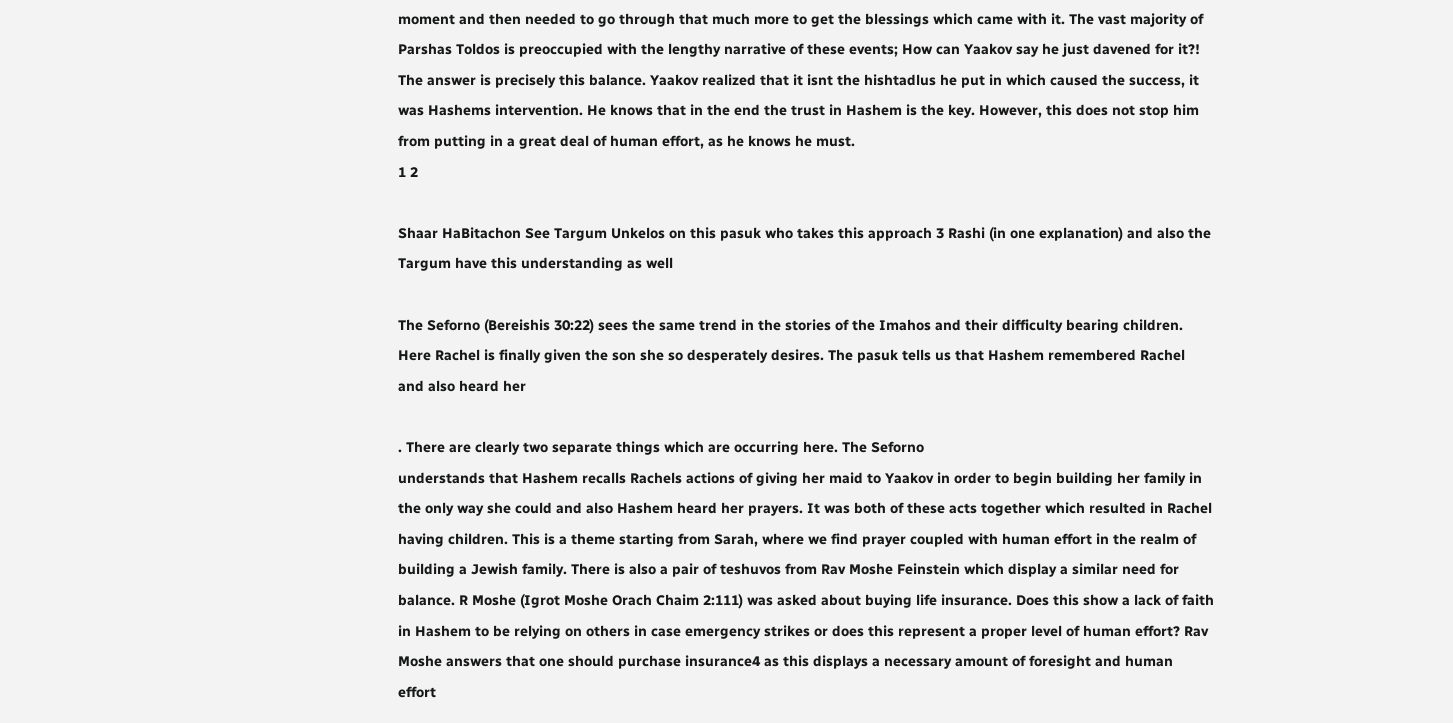moment and then needed to go through that much more to get the blessings which came with it. The vast majority of Parshas Toldos is preoccupied with the lengthy narrative of these events; How can Yaakov say he just davened for it?! The answer is precisely this balance. Yaakov realized that it isnt the hishtadlus he put in which caused the success, it was Hashems intervention. He knows that in the end the trust in Hashem is the key. However, this does not stop him from putting in a great deal of human effort, as he knows he must.
1 2

Shaar HaBitachon See Targum Unkelos on this pasuk who takes this approach 3 Rashi (in one explanation) and also the Targum have this understanding as well

The Seforno (Bereishis 30:22) sees the same trend in the stories of the Imahos and their difficulty bearing children. Here Rachel is finally given the son she so desperately desires. The pasuk tells us that Hashem remembered Rachel and also heard her

. There are clearly two separate things which are occurring here. The Seforno
understands that Hashem recalls Rachels actions of giving her maid to Yaakov in order to begin building her family in the only way she could and also Hashem heard her prayers. It was both of these acts together which resulted in Rachel having children. This is a theme starting from Sarah, where we find prayer coupled with human effort in the realm of building a Jewish family. There is also a pair of teshuvos from Rav Moshe Feinstein which display a similar need for balance. R Moshe (Igrot Moshe Orach Chaim 2:111) was asked about buying life insurance. Does this show a lack of faith in Hashem to be relying on others in case emergency strikes or does this represent a proper level of human effort? Rav Moshe answers that one should purchase insurance4 as this displays a necessary amount of foresight and human effort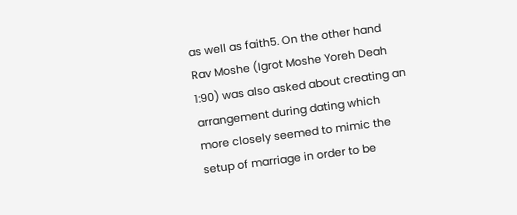as well as faith5. On the other hand Rav Moshe (Igrot Moshe Yoreh Deah 1:90) was also asked about creating an arrangement during dating which more closely seemed to mimic the setup of marriage in order to be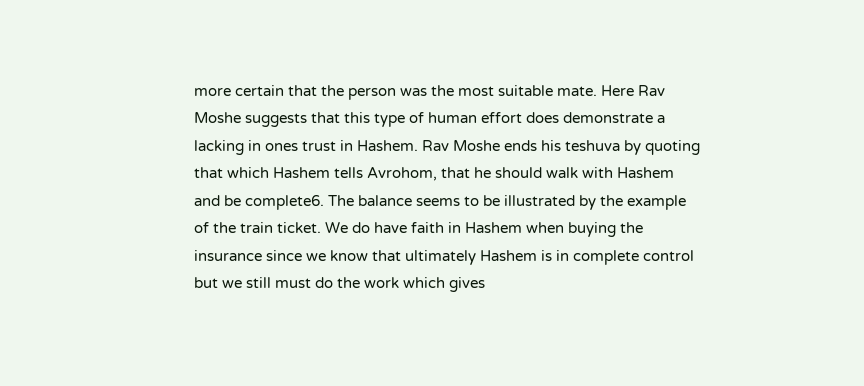more certain that the person was the most suitable mate. Here Rav Moshe suggests that this type of human effort does demonstrate a lacking in ones trust in Hashem. Rav Moshe ends his teshuva by quoting that which Hashem tells Avrohom, that he should walk with Hashem and be complete6. The balance seems to be illustrated by the example of the train ticket. We do have faith in Hashem when buying the insurance since we know that ultimately Hashem is in complete control but we still must do the work which gives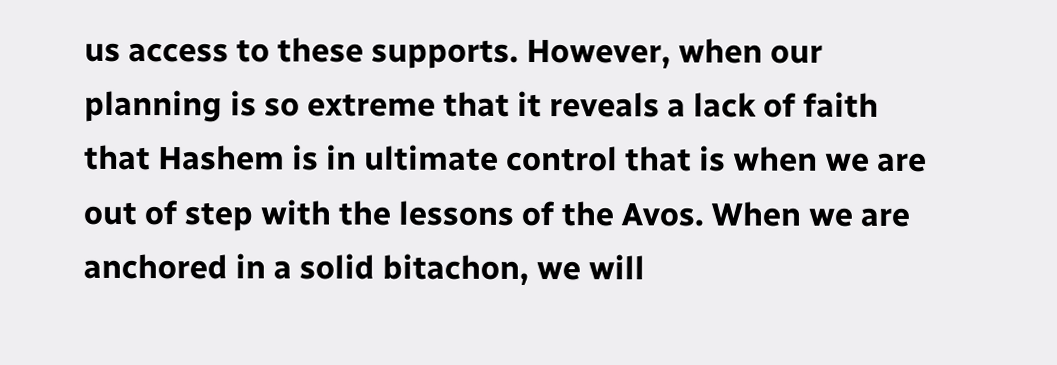us access to these supports. However, when our planning is so extreme that it reveals a lack of faith that Hashem is in ultimate control that is when we are out of step with the lessons of the Avos. When we are anchored in a solid bitachon, we will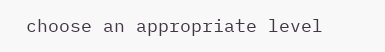choose an appropriate level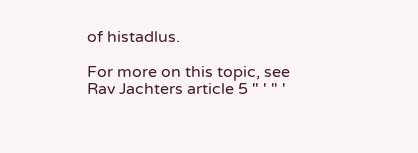of histadlus.

For more on this topic, see Rav Jachters article 5 " ' " '